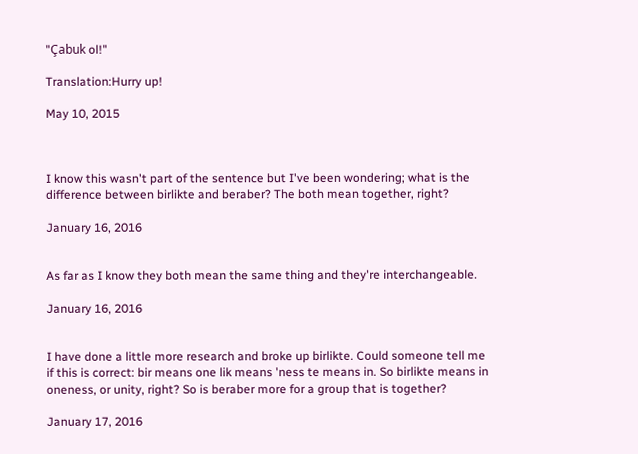"Çabuk ol!"

Translation:Hurry up!

May 10, 2015



I know this wasn't part of the sentence but I've been wondering; what is the difference between birlikte and beraber? The both mean together, right?

January 16, 2016


As far as I know they both mean the same thing and they're interchangeable.

January 16, 2016


I have done a little more research and broke up birlikte. Could someone tell me if this is correct: bir means one lik means 'ness te means in. So birlikte means in oneness, or unity, right? So is beraber more for a group that is together?

January 17, 2016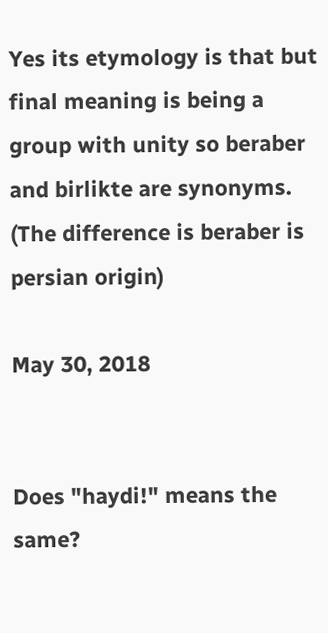Yes its etymology is that but final meaning is being a group with unity so beraber and birlikte are synonyms. (The difference is beraber is persian origin)

May 30, 2018


Does "haydi!" means the same?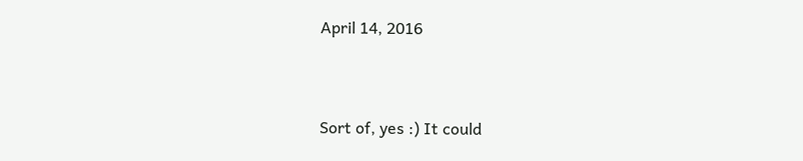April 14, 2016


Sort of, yes :) It could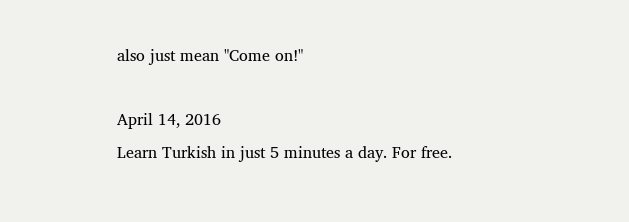also just mean "Come on!"

April 14, 2016
Learn Turkish in just 5 minutes a day. For free.